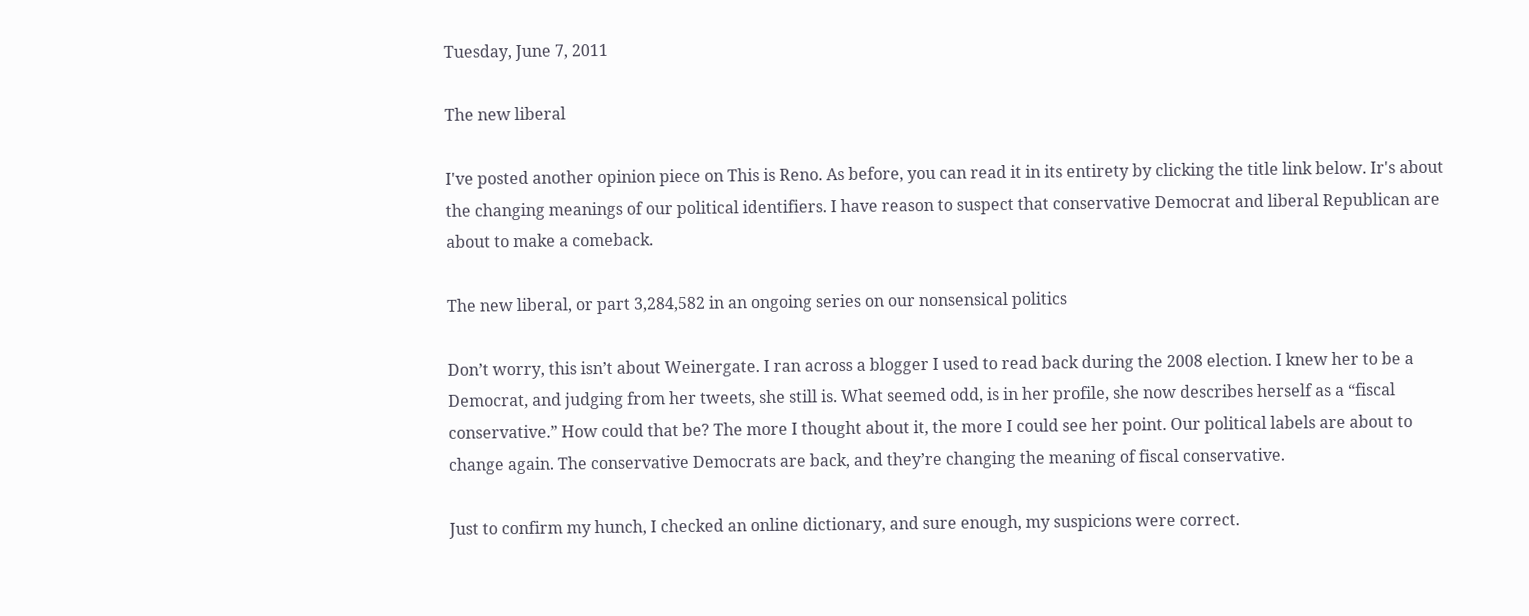Tuesday, June 7, 2011

The new liberal

I've posted another opinion piece on This is Reno. As before, you can read it in its entirety by clicking the title link below. Ir's about the changing meanings of our political identifiers. I have reason to suspect that conservative Democrat and liberal Republican are about to make a comeback.

The new liberal, or part 3,284,582 in an ongoing series on our nonsensical politics

Don’t worry, this isn’t about Weinergate. I ran across a blogger I used to read back during the 2008 election. I knew her to be a Democrat, and judging from her tweets, she still is. What seemed odd, is in her profile, she now describes herself as a “fiscal conservative.” How could that be? The more I thought about it, the more I could see her point. Our political labels are about to change again. The conservative Democrats are back, and they’re changing the meaning of fiscal conservative.

Just to confirm my hunch, I checked an online dictionary, and sure enough, my suspicions were correct.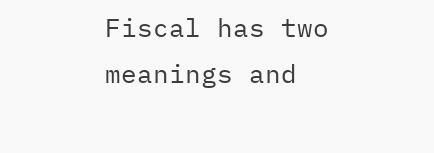Fiscal has two meanings and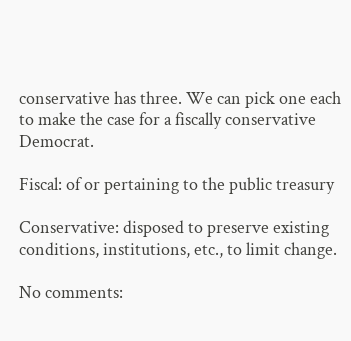conservative has three. We can pick one each to make the case for a fiscally conservative Democrat.

Fiscal: of or pertaining to the public treasury

Conservative: disposed to preserve existing conditions, institutions, etc., to limit change.

No comments: